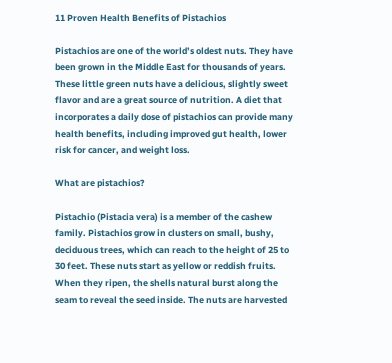11 Proven Health Benefits of Pistachios

Pistachios are one of the world’s oldest nuts. They have been grown in the Middle East for thousands of years. These little green nuts have a delicious, slightly sweet flavor and are a great source of nutrition. A diet that incorporates a daily dose of pistachios can provide many health benefits, including improved gut health, lower risk for cancer, and weight loss.

What are pistachios?

Pistachio (Pistacia vera) is a member of the cashew family. Pistachios grow in clusters on small, bushy, deciduous trees, which can reach to the height of 25 to 30 feet. These nuts start as yellow or reddish fruits. When they ripen, the shells natural burst along the seam to reveal the seed inside. The nuts are harvested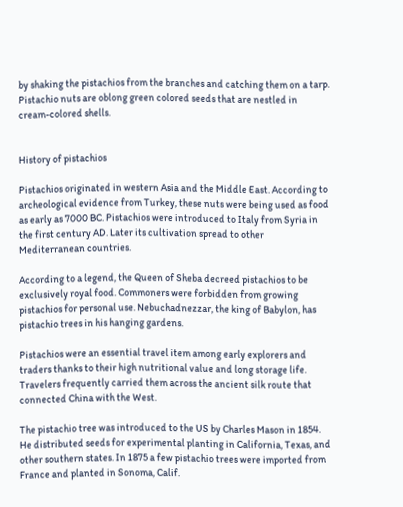by shaking the pistachios from the branches and catching them on a tarp. Pistachio nuts are oblong green colored seeds that are nestled in cream-colored shells.


History of pistachios

Pistachios originated in western Asia and the Middle East. According to archeological evidence from Turkey, these nuts were being used as food as early as 7000 BC. Pistachios were introduced to Italy from Syria in the first century AD. Later its cultivation spread to other Mediterranean countries.

According to a legend, the Queen of Sheba decreed pistachios to be exclusively royal food. Commoners were forbidden from growing pistachios for personal use. Nebuchadnezzar, the king of Babylon, has pistachio trees in his hanging gardens.

Pistachios were an essential travel item among early explorers and traders thanks to their high nutritional value and long storage life. Travelers frequently carried them across the ancient silk route that connected China with the West.

The pistachio tree was introduced to the US by Charles Mason in 1854. He distributed seeds for experimental planting in California, Texas, and other southern states. In 1875 a few pistachio trees were imported from France and planted in Sonoma, Calif.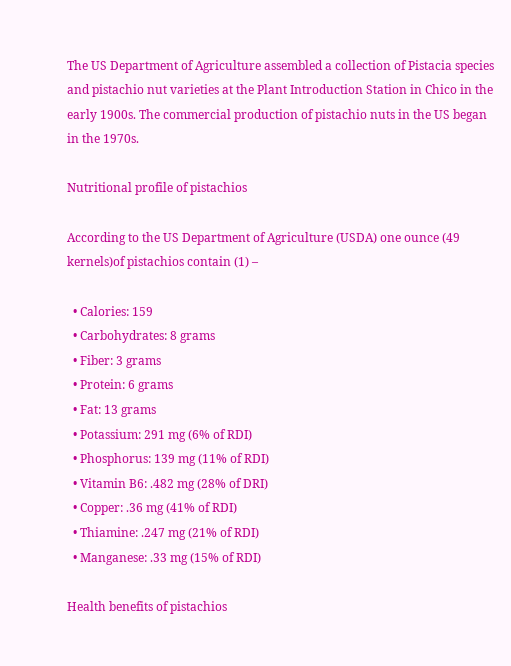The US Department of Agriculture assembled a collection of Pistacia species and pistachio nut varieties at the Plant Introduction Station in Chico in the early 1900s. The commercial production of pistachio nuts in the US began in the 1970s.

Nutritional profile of pistachios

According to the US Department of Agriculture (USDA) one ounce (49 kernels)of pistachios contain (1) –

  • Calories: 159
  • Carbohydrates: 8 grams
  • Fiber: 3 grams
  • Protein: 6 grams
  • Fat: 13 grams
  • Potassium: 291 mg (6% of RDI)
  • Phosphorus: 139 mg (11% of RDI)
  • Vitamin B6: .482 mg (28% of DRI)
  • Copper: .36 mg (41% of RDI)
  • Thiamine: .247 mg (21% of RDI)
  • Manganese: .33 mg (15% of RDI)

Health benefits of pistachios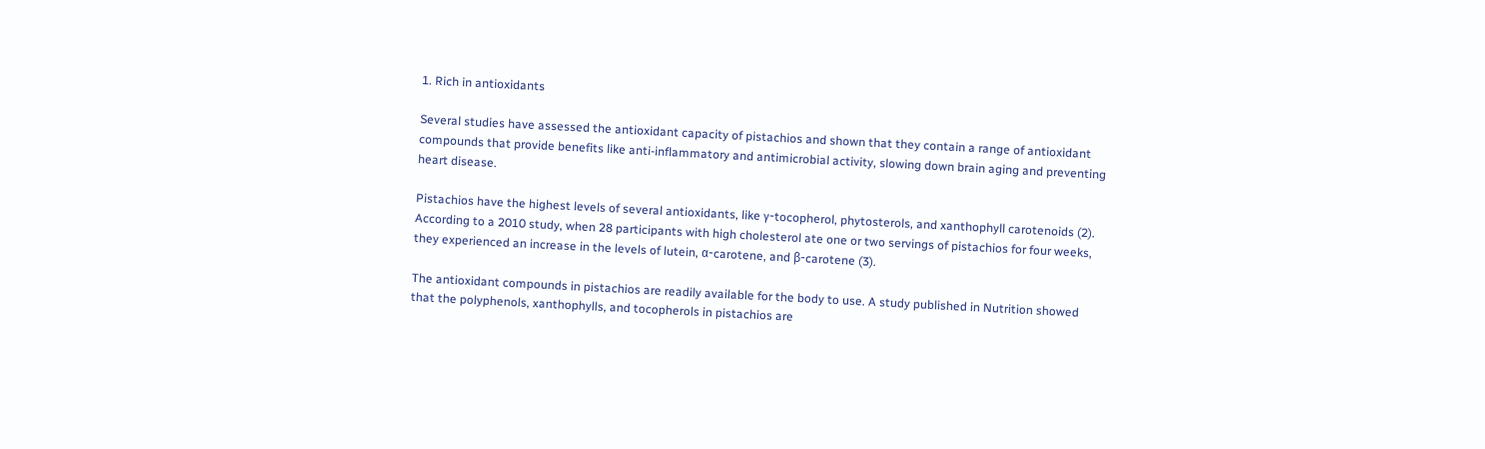1. Rich in antioxidants

Several studies have assessed the antioxidant capacity of pistachios and shown that they contain a range of antioxidant compounds that provide benefits like anti-inflammatory and antimicrobial activity, slowing down brain aging and preventing heart disease.

Pistachios have the highest levels of several antioxidants, like γ-tocopherol, phytosterols, and xanthophyll carotenoids (2). According to a 2010 study, when 28 participants with high cholesterol ate one or two servings of pistachios for four weeks, they experienced an increase in the levels of lutein, α-carotene, and β-carotene (3).

The antioxidant compounds in pistachios are readily available for the body to use. A study published in Nutrition showed that the polyphenols, xanthophylls, and tocopherols in pistachios are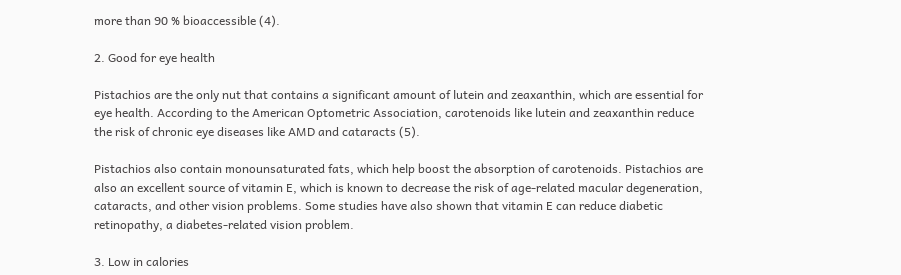more than 90 % bioaccessible (4).

2. Good for eye health

Pistachios are the only nut that contains a significant amount of lutein and zeaxanthin, which are essential for eye health. According to the American Optometric Association, carotenoids like lutein and zeaxanthin reduce the risk of chronic eye diseases like AMD and cataracts (5).

Pistachios also contain monounsaturated fats, which help boost the absorption of carotenoids. Pistachios are also an excellent source of vitamin E, which is known to decrease the risk of age-related macular degeneration, cataracts, and other vision problems. Some studies have also shown that vitamin E can reduce diabetic retinopathy, a diabetes-related vision problem.

3. Low in calories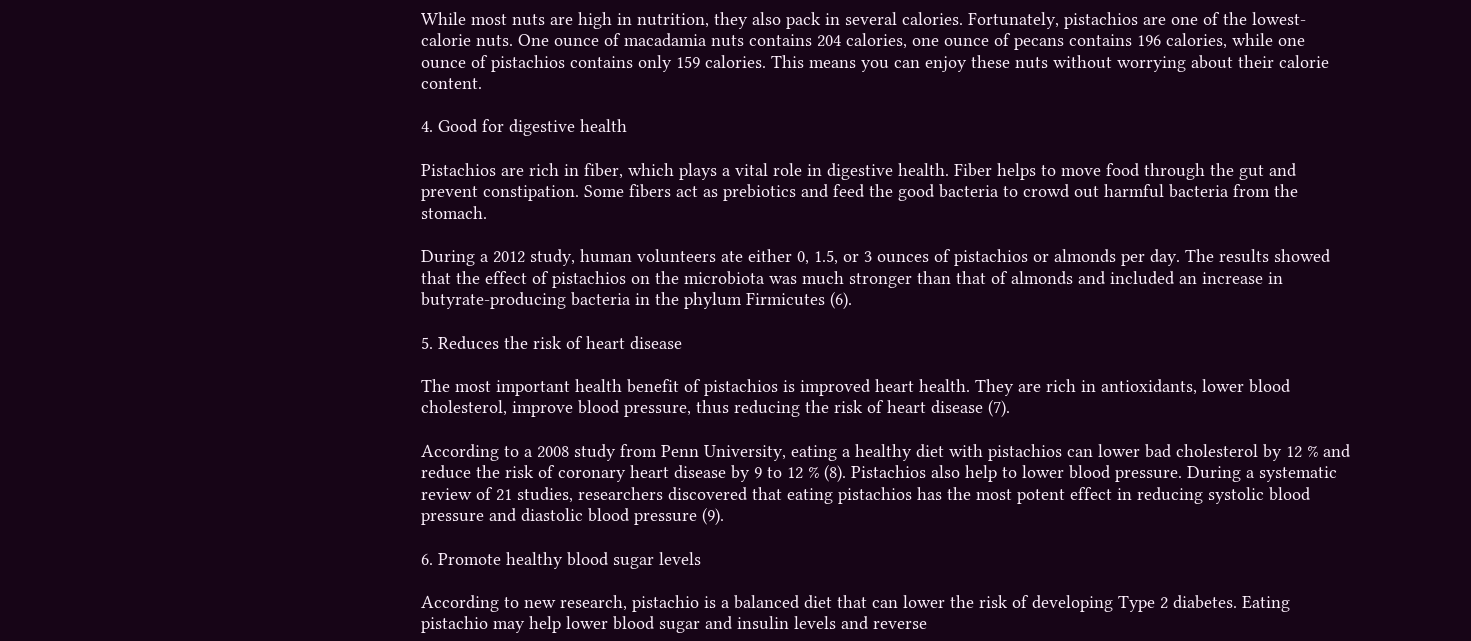While most nuts are high in nutrition, they also pack in several calories. Fortunately, pistachios are one of the lowest-calorie nuts. One ounce of macadamia nuts contains 204 calories, one ounce of pecans contains 196 calories, while one ounce of pistachios contains only 159 calories. This means you can enjoy these nuts without worrying about their calorie content.

4. Good for digestive health

Pistachios are rich in fiber, which plays a vital role in digestive health. Fiber helps to move food through the gut and prevent constipation. Some fibers act as prebiotics and feed the good bacteria to crowd out harmful bacteria from the stomach.

During a 2012 study, human volunteers ate either 0, 1.5, or 3 ounces of pistachios or almonds per day. The results showed that the effect of pistachios on the microbiota was much stronger than that of almonds and included an increase in butyrate-producing bacteria in the phylum Firmicutes (6).

5. Reduces the risk of heart disease

The most important health benefit of pistachios is improved heart health. They are rich in antioxidants, lower blood cholesterol, improve blood pressure, thus reducing the risk of heart disease (7).

According to a 2008 study from Penn University, eating a healthy diet with pistachios can lower bad cholesterol by 12 % and reduce the risk of coronary heart disease by 9 to 12 % (8). Pistachios also help to lower blood pressure. During a systematic review of 21 studies, researchers discovered that eating pistachios has the most potent effect in reducing systolic blood pressure and diastolic blood pressure (9).

6. Promote healthy blood sugar levels

According to new research, pistachio is a balanced diet that can lower the risk of developing Type 2 diabetes. Eating pistachio may help lower blood sugar and insulin levels and reverse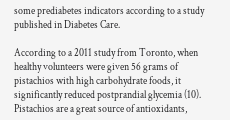some prediabetes indicators according to a study published in Diabetes Care.

According to a 2011 study from Toronto, when healthy volunteers were given 56 grams of pistachios with high carbohydrate foods, it significantly reduced postprandial glycemia (10). Pistachios are a great source of antioxidants,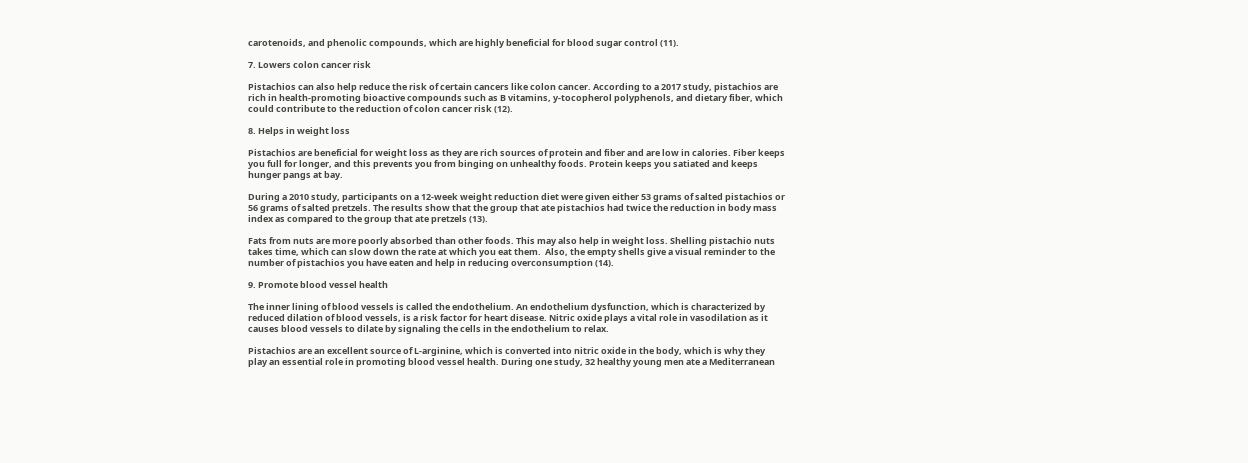carotenoids, and phenolic compounds, which are highly beneficial for blood sugar control (11).

7. Lowers colon cancer risk

Pistachios can also help reduce the risk of certain cancers like colon cancer. According to a 2017 study, pistachios are rich in health-promoting bioactive compounds such as B vitamins, y-tocopherol polyphenols, and dietary fiber, which could contribute to the reduction of colon cancer risk (12).

8. Helps in weight loss

Pistachios are beneficial for weight loss as they are rich sources of protein and fiber and are low in calories. Fiber keeps you full for longer, and this prevents you from binging on unhealthy foods. Protein keeps you satiated and keeps hunger pangs at bay.

During a 2010 study, participants on a 12-week weight reduction diet were given either 53 grams of salted pistachios or 56 grams of salted pretzels. The results show that the group that ate pistachios had twice the reduction in body mass index as compared to the group that ate pretzels (13).

Fats from nuts are more poorly absorbed than other foods. This may also help in weight loss. Shelling pistachio nuts takes time, which can slow down the rate at which you eat them.  Also, the empty shells give a visual reminder to the number of pistachios you have eaten and help in reducing overconsumption (14).

9. Promote blood vessel health

The inner lining of blood vessels is called the endothelium. An endothelium dysfunction, which is characterized by reduced dilation of blood vessels, is a risk factor for heart disease. Nitric oxide plays a vital role in vasodilation as it causes blood vessels to dilate by signaling the cells in the endothelium to relax.

Pistachios are an excellent source of L-arginine, which is converted into nitric oxide in the body, which is why they play an essential role in promoting blood vessel health. During one study, 32 healthy young men ate a Mediterranean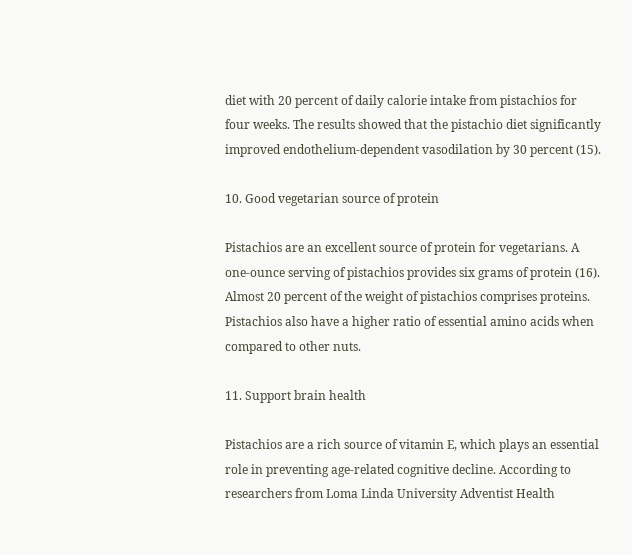diet with 20 percent of daily calorie intake from pistachios for four weeks. The results showed that the pistachio diet significantly improved endothelium-dependent vasodilation by 30 percent (15).

10. Good vegetarian source of protein

Pistachios are an excellent source of protein for vegetarians. A one-ounce serving of pistachios provides six grams of protein (16). Almost 20 percent of the weight of pistachios comprises proteins.  Pistachios also have a higher ratio of essential amino acids when compared to other nuts.

11. Support brain health

Pistachios are a rich source of vitamin E, which plays an essential role in preventing age-related cognitive decline. According to researchers from Loma Linda University Adventist Health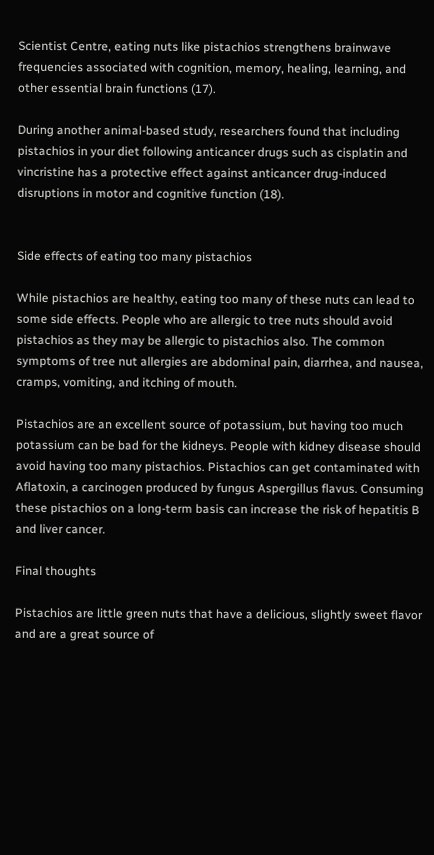Scientist Centre, eating nuts like pistachios strengthens brainwave frequencies associated with cognition, memory, healing, learning, and other essential brain functions (17).

During another animal-based study, researchers found that including pistachios in your diet following anticancer drugs such as cisplatin and vincristine has a protective effect against anticancer drug-induced disruptions in motor and cognitive function (18).


Side effects of eating too many pistachios

While pistachios are healthy, eating too many of these nuts can lead to some side effects. People who are allergic to tree nuts should avoid pistachios as they may be allergic to pistachios also. The common symptoms of tree nut allergies are abdominal pain, diarrhea, and nausea, cramps, vomiting, and itching of mouth.

Pistachios are an excellent source of potassium, but having too much potassium can be bad for the kidneys. People with kidney disease should avoid having too many pistachios. Pistachios can get contaminated with Aflatoxin, a carcinogen produced by fungus Aspergillus flavus. Consuming these pistachios on a long-term basis can increase the risk of hepatitis B and liver cancer.

Final thoughts

Pistachios are little green nuts that have a delicious, slightly sweet flavor and are a great source of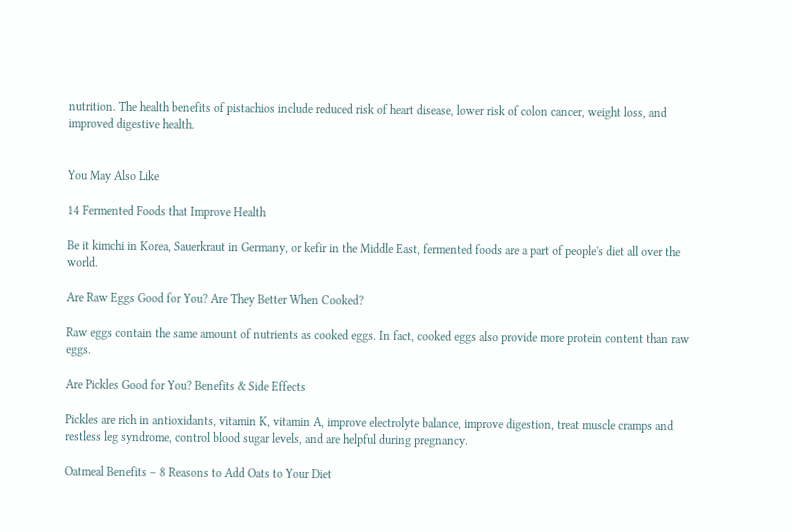nutrition. The health benefits of pistachios include reduced risk of heart disease, lower risk of colon cancer, weight loss, and improved digestive health.


You May Also Like

14 Fermented Foods that Improve Health

Be it kimchi in Korea, Sauerkraut in Germany, or kefir in the Middle East, fermented foods are a part of people's diet all over the world.

Are Raw Eggs Good for You? Are They Better When Cooked?

Raw eggs contain the same amount of nutrients as cooked eggs. In fact, cooked eggs also provide more protein content than raw eggs.

Are Pickles Good for You? Benefits & Side Effects

Pickles are rich in antioxidants, vitamin K, vitamin A, improve electrolyte balance, improve digestion, treat muscle cramps and restless leg syndrome, control blood sugar levels, and are helpful during pregnancy.

Oatmeal Benefits – 8 Reasons to Add Oats to Your Diet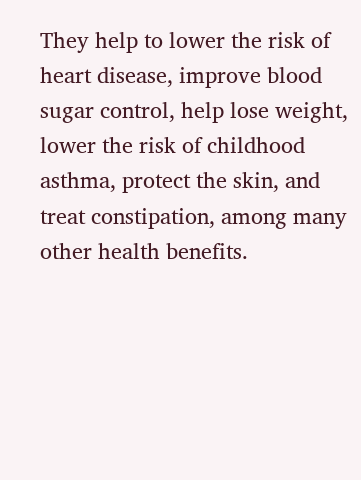They help to lower the risk of heart disease, improve blood sugar control, help lose weight, lower the risk of childhood asthma, protect the skin, and treat constipation, among many other health benefits.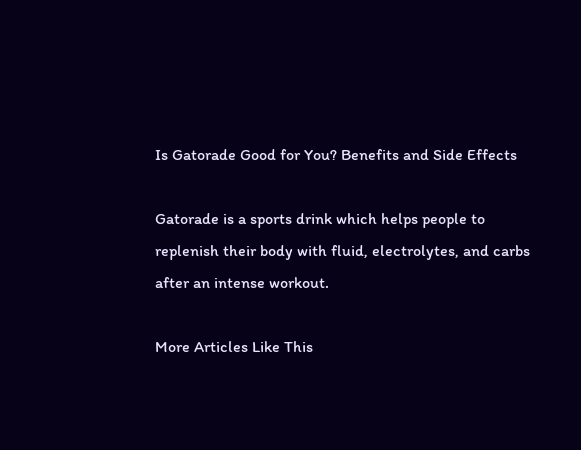Is Gatorade Good for You? Benefits and Side Effects

Gatorade is a sports drink which helps people to replenish their body with fluid, electrolytes, and carbs after an intense workout.

More Articles Like This